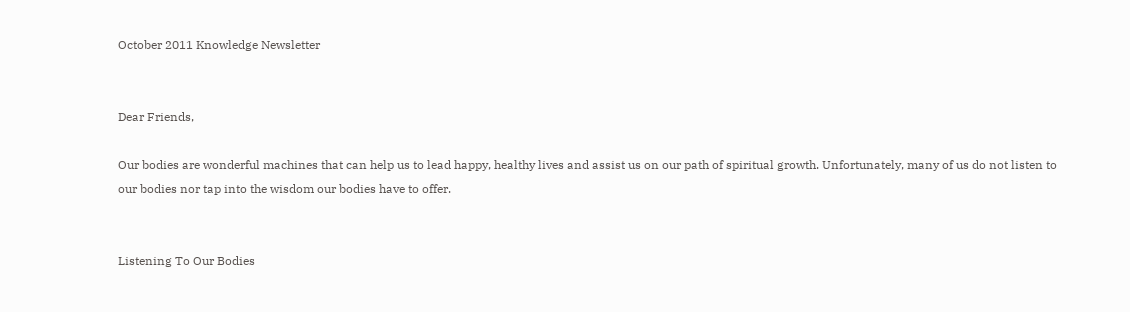October 2011 Knowledge Newsletter


Dear Friends,

Our bodies are wonderful machines that can help us to lead happy, healthy lives and assist us on our path of spiritual growth. Unfortunately, many of us do not listen to our bodies nor tap into the wisdom our bodies have to offer.


Listening To Our Bodies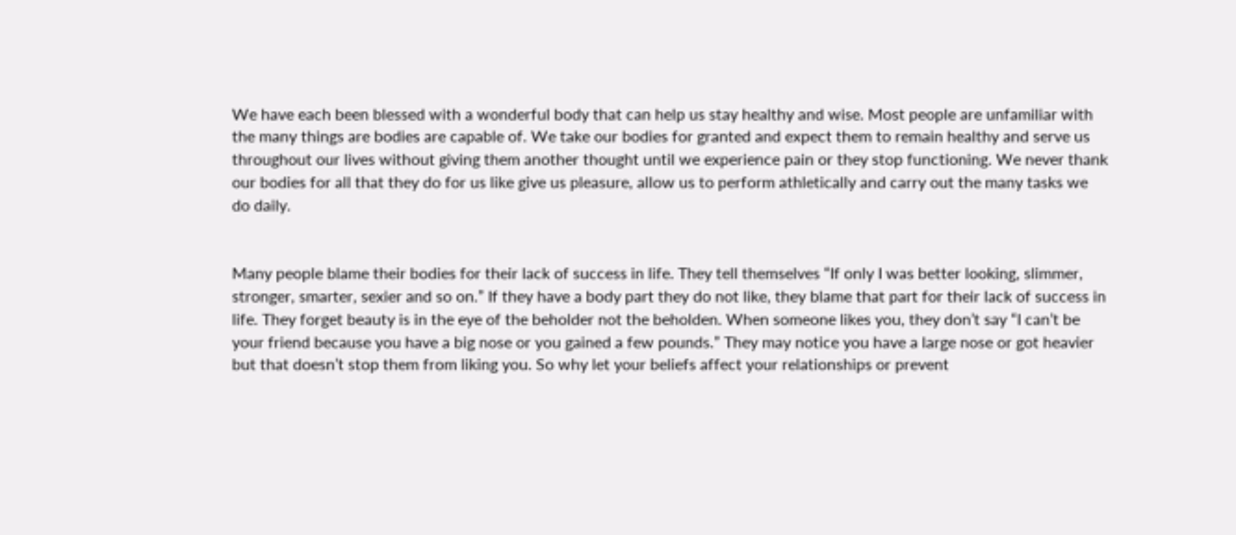We have each been blessed with a wonderful body that can help us stay healthy and wise. Most people are unfamiliar with the many things are bodies are capable of. We take our bodies for granted and expect them to remain healthy and serve us throughout our lives without giving them another thought until we experience pain or they stop functioning. We never thank our bodies for all that they do for us like give us pleasure, allow us to perform athletically and carry out the many tasks we do daily.


Many people blame their bodies for their lack of success in life. They tell themselves “If only I was better looking, slimmer, stronger, smarter, sexier and so on.” If they have a body part they do not like, they blame that part for their lack of success in life. They forget beauty is in the eye of the beholder not the beholden. When someone likes you, they don’t say “I can’t be your friend because you have a big nose or you gained a few pounds.” They may notice you have a large nose or got heavier but that doesn’t stop them from liking you. So why let your beliefs affect your relationships or prevent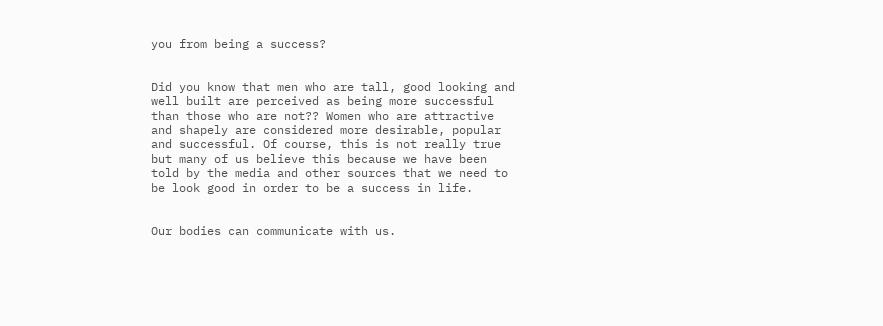you from being a success?


Did you know that men who are tall, good looking and well built are perceived as being more successful than those who are not?? Women who are attractive and shapely are considered more desirable, popular and successful. Of course, this is not really true but many of us believe this because we have been told by the media and other sources that we need to be look good in order to be a success in life.


Our bodies can communicate with us.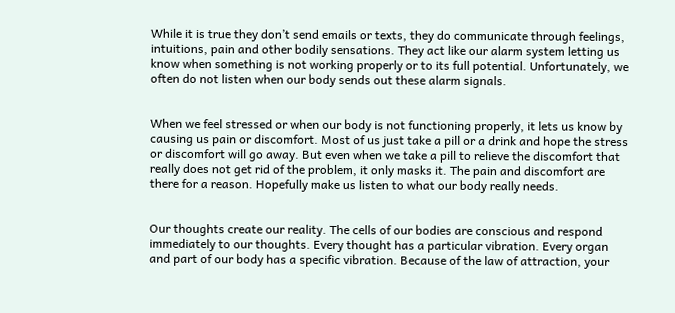While it is true they don’t send emails or texts, they do communicate through feelings, intuitions, pain and other bodily sensations. They act like our alarm system letting us know when something is not working properly or to its full potential. Unfortunately, we often do not listen when our body sends out these alarm signals.


When we feel stressed or when our body is not functioning properly, it lets us know by causing us pain or discomfort. Most of us just take a pill or a drink and hope the stress or discomfort will go away. But even when we take a pill to relieve the discomfort that really does not get rid of the problem, it only masks it. The pain and discomfort are there for a reason. Hopefully make us listen to what our body really needs.


Our thoughts create our reality. The cells of our bodies are conscious and respond immediately to our thoughts. Every thought has a particular vibration. Every organ and part of our body has a specific vibration. Because of the law of attraction, your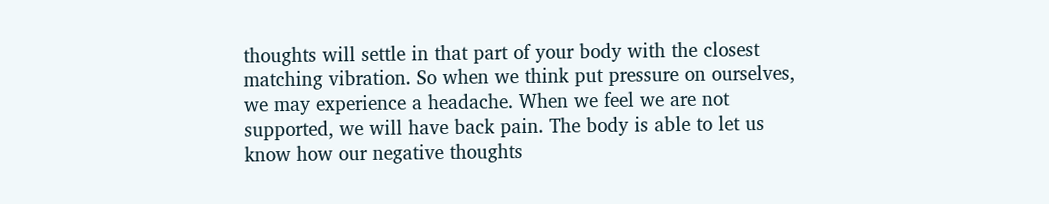thoughts will settle in that part of your body with the closest matching vibration. So when we think put pressure on ourselves, we may experience a headache. When we feel we are not supported, we will have back pain. The body is able to let us know how our negative thoughts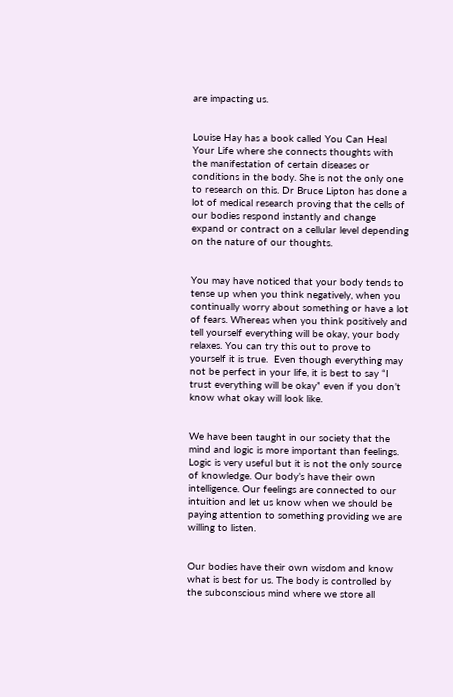are impacting us.


Louise Hay has a book called You Can Heal Your Life where she connects thoughts with the manifestation of certain diseases or conditions in the body. She is not the only one to research on this. Dr Bruce Lipton has done a lot of medical research proving that the cells of our bodies respond instantly and change expand or contract on a cellular level depending on the nature of our thoughts.


You may have noticed that your body tends to tense up when you think negatively, when you continually worry about something or have a lot of fears. Whereas when you think positively and tell yourself everything will be okay, your body relaxes. You can try this out to prove to yourself it is true.  Even though everything may not be perfect in your life, it is best to say “I trust everything will be okay” even if you don’t know what okay will look like.


We have been taught in our society that the mind and logic is more important than feelings. Logic is very useful but it is not the only source of knowledge. Our body’s have their own intelligence. Our feelings are connected to our intuition and let us know when we should be paying attention to something providing we are willing to listen.


Our bodies have their own wisdom and know what is best for us. The body is controlled by the subconscious mind where we store all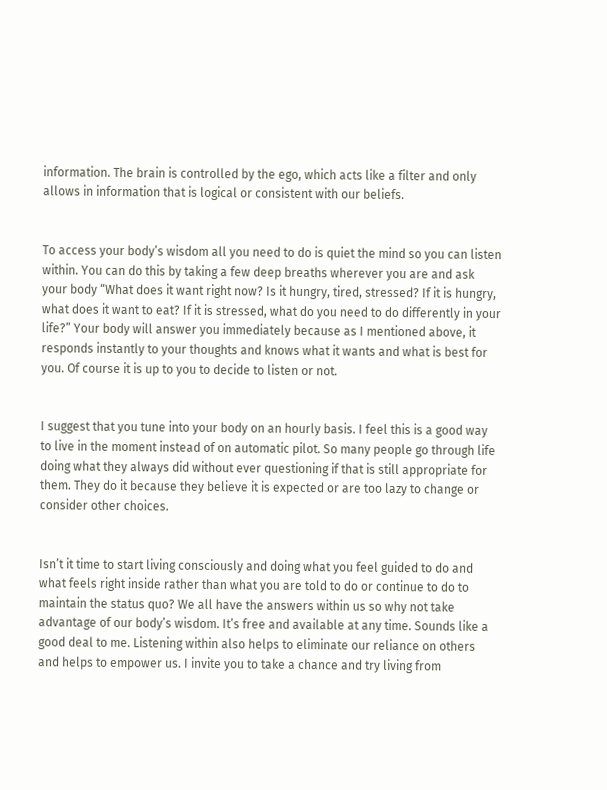information. The brain is controlled by the ego, which acts like a filter and only allows in information that is logical or consistent with our beliefs.


To access your body’s wisdom all you need to do is quiet the mind so you can listen within. You can do this by taking a few deep breaths wherever you are and ask your body “What does it want right now? Is it hungry, tired, stressed? If it is hungry, what does it want to eat? If it is stressed, what do you need to do differently in your life?” Your body will answer you immediately because as I mentioned above, it responds instantly to your thoughts and knows what it wants and what is best for you. Of course it is up to you to decide to listen or not.


I suggest that you tune into your body on an hourly basis. I feel this is a good way to live in the moment instead of on automatic pilot. So many people go through life doing what they always did without ever questioning if that is still appropriate for them. They do it because they believe it is expected or are too lazy to change or consider other choices.


Isn’t it time to start living consciously and doing what you feel guided to do and what feels right inside rather than what you are told to do or continue to do to maintain the status quo? We all have the answers within us so why not take advantage of our body’s wisdom. It’s free and available at any time. Sounds like a good deal to me. Listening within also helps to eliminate our reliance on others and helps to empower us. I invite you to take a chance and try living from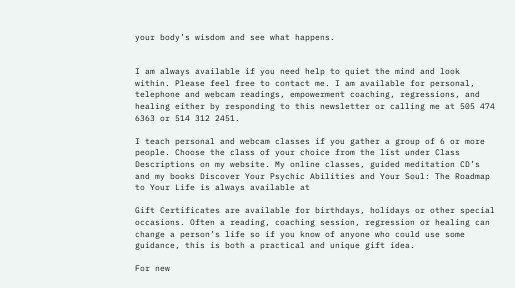your body’s wisdom and see what happens.


I am always available if you need help to quiet the mind and look within. Please feel free to contact me. I am available for personal, telephone and webcam readings, empowerment coaching, regressions, and healing either by responding to this newsletter or calling me at 505 474 6363 or 514 312 2451.

I teach personal and webcam classes if you gather a group of 6 or more people. Choose the class of your choice from the list under Class Descriptions on my website. My online classes, guided meditation CD’s and my books Discover Your Psychic Abilities and Your Soul: The Roadmap to Your Life is always available at

Gift Certificates are available for birthdays, holidays or other special occasions. Often a reading, coaching session, regression or healing can change a person’s life so if you know of anyone who could use some guidance, this is both a practical and unique gift idea.

For new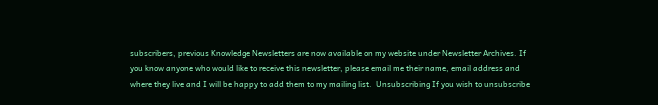subscribers, previous Knowledge Newsletters are now available on my website under Newsletter Archives. If you know anyone who would like to receive this newsletter, please email me their name, email address and where they live and I will be happy to add them to my mailing list.  Unsubscribing If you wish to unsubscribe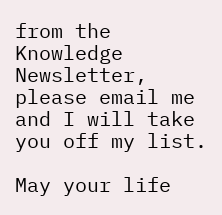from the Knowledge Newsletter, please email me and I will take you off my list.

May your life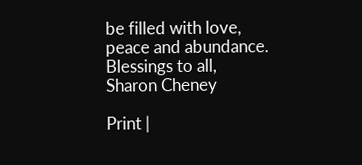be filled with love, peace and abundance. Blessings to all,
Sharon Cheney

Print |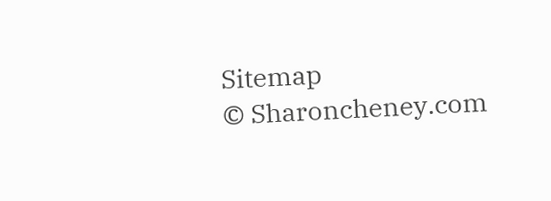Sitemap
© Sharoncheney.com